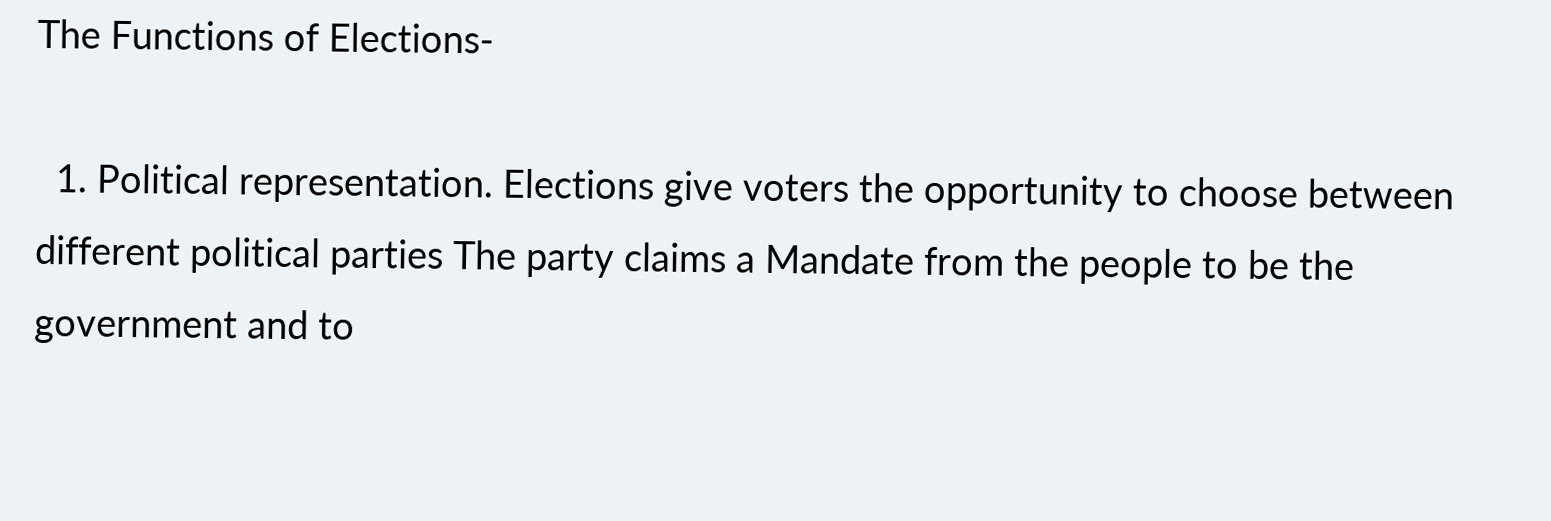The Functions of Elections-

  1. Political representation. Elections give voters the opportunity to choose between different political parties The party claims a Mandate from the people to be the government and to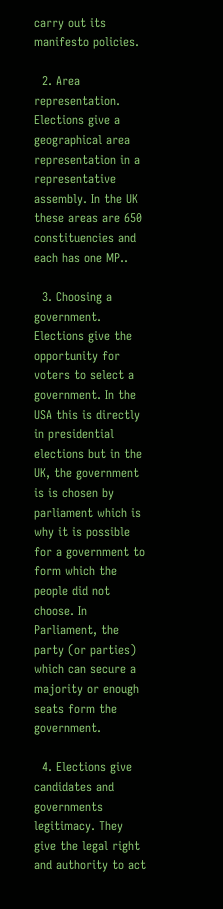carry out its manifesto policies.

  2. Area representation. Elections give a geographical area representation in a representative assembly. In the UK these areas are 650 constituencies and each has one MP..

  3. Choosing a government. Elections give the opportunity for voters to select a government. In the USA this is directly in presidential elections but in the UK, the government is is chosen by parliament which is why it is possible for a government to form which the people did not choose. In Parliament, the party (or parties) which can secure a majority or enough seats form the government.

  4. Elections give candidates and governments legitimacy. They give the legal right and authority to act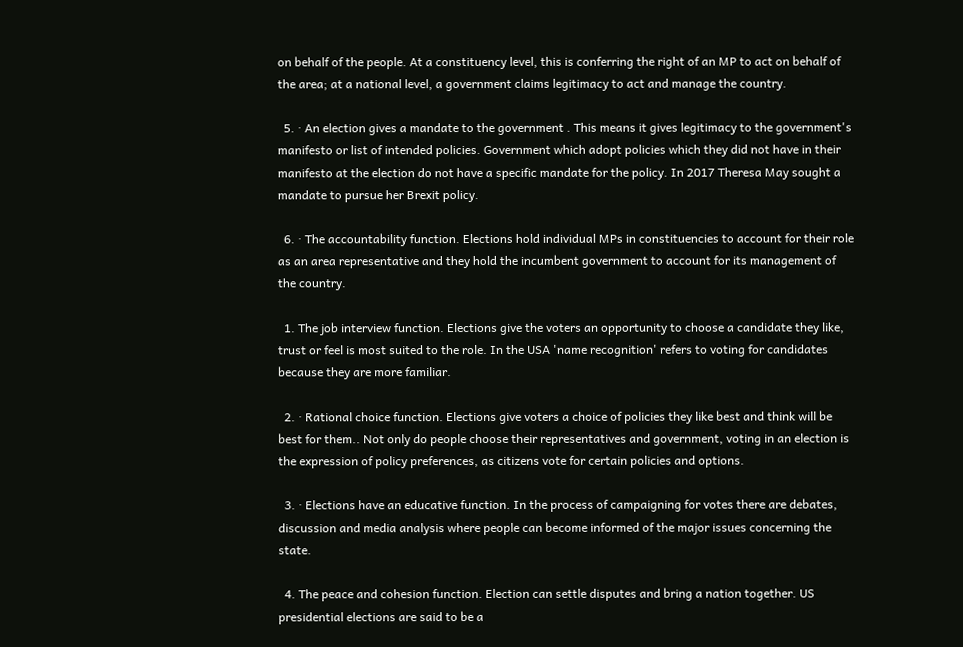on behalf of the people. At a constituency level, this is conferring the right of an MP to act on behalf of the area; at a national level, a government claims legitimacy to act and manage the country.

  5. · An election gives a mandate to the government . This means it gives legitimacy to the government's manifesto or list of intended policies. Government which adopt policies which they did not have in their manifesto at the election do not have a specific mandate for the policy. In 2017 Theresa May sought a mandate to pursue her Brexit policy.

  6. · The accountability function. Elections hold individual MPs in constituencies to account for their role as an area representative and they hold the incumbent government to account for its management of the country.

  1. The job interview function. Elections give the voters an opportunity to choose a candidate they like, trust or feel is most suited to the role. In the USA 'name recognition' refers to voting for candidates because they are more familiar.

  2. · Rational choice function. Elections give voters a choice of policies they like best and think will be best for them.. Not only do people choose their representatives and government, voting in an election is the expression of policy preferences, as citizens vote for certain policies and options.

  3. · Elections have an educative function. In the process of campaigning for votes there are debates, discussion and media analysis where people can become informed of the major issues concerning the state.

  4. The peace and cohesion function. Election can settle disputes and bring a nation together. US presidential elections are said to be a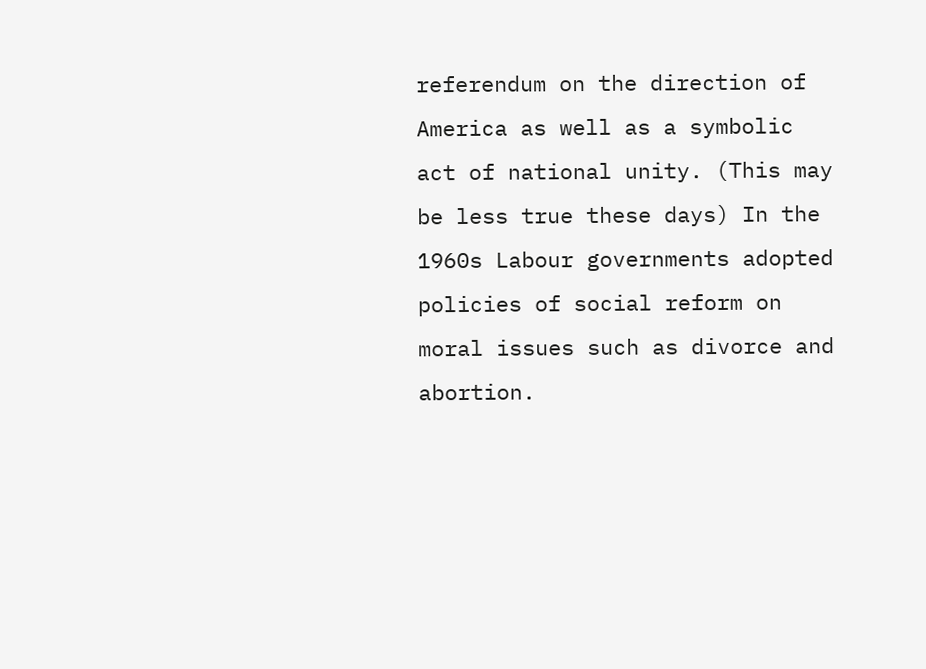referendum on the direction of America as well as a symbolic act of national unity. (This may be less true these days) In the 1960s Labour governments adopted policies of social reform on moral issues such as divorce and abortion.